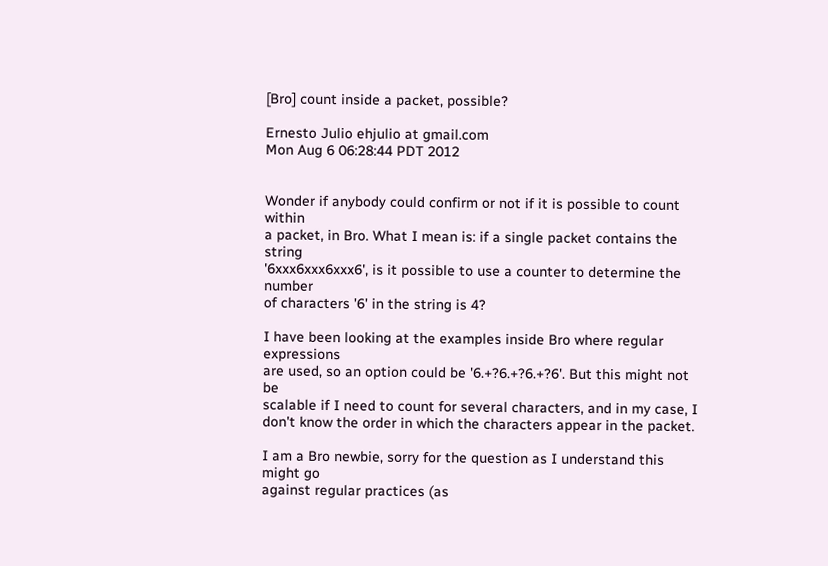[Bro] count inside a packet, possible?

Ernesto Julio ehjulio at gmail.com
Mon Aug 6 06:28:44 PDT 2012


Wonder if anybody could confirm or not if it is possible to count within
a packet, in Bro. What I mean is: if a single packet contains the string
'6xxx6xxx6xxx6', is it possible to use a counter to determine the number
of characters '6' in the string is 4?

I have been looking at the examples inside Bro where regular expressions
are used, so an option could be '6.+?6.+?6.+?6'. But this might not be
scalable if I need to count for several characters, and in my case, I
don't know the order in which the characters appear in the packet.

I am a Bro newbie, sorry for the question as I understand this might go
against regular practices (as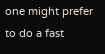one might prefer to do a fast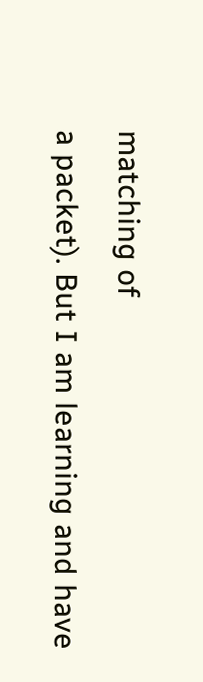matching of
a packet). But I am learning and have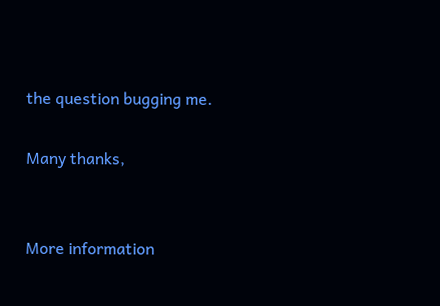the question bugging me.

Many thanks,


More information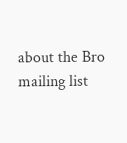about the Bro mailing list